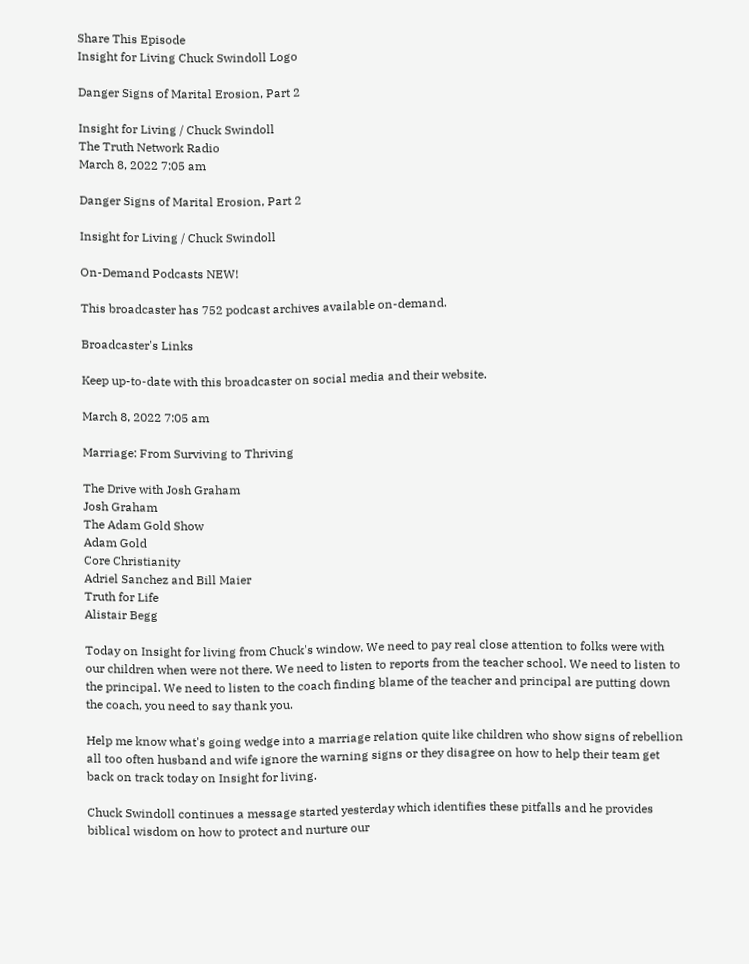Share This Episode
Insight for Living Chuck Swindoll Logo

Danger Signs of Marital Erosion, Part 2

Insight for Living / Chuck Swindoll
The Truth Network Radio
March 8, 2022 7:05 am

Danger Signs of Marital Erosion, Part 2

Insight for Living / Chuck Swindoll

On-Demand Podcasts NEW!

This broadcaster has 752 podcast archives available on-demand.

Broadcaster's Links

Keep up-to-date with this broadcaster on social media and their website.

March 8, 2022 7:05 am

Marriage: From Surviving to Thriving

The Drive with Josh Graham
Josh Graham
The Adam Gold Show
Adam Gold
Core Christianity
Adriel Sanchez and Bill Maier
Truth for Life
Alistair Begg

Today on Insight for living from Chuck's window. We need to pay real close attention to folks were with our children when were not there. We need to listen to reports from the teacher school. We need to listen to the principal. We need to listen to the coach finding blame of the teacher and principal are putting down the coach, you need to say thank you.

Help me know what's going wedge into a marriage relation quite like children who show signs of rebellion all too often husband and wife ignore the warning signs or they disagree on how to help their team get back on track today on Insight for living.

Chuck Swindoll continues a message started yesterday which identifies these pitfalls and he provides biblical wisdom on how to protect and nurture our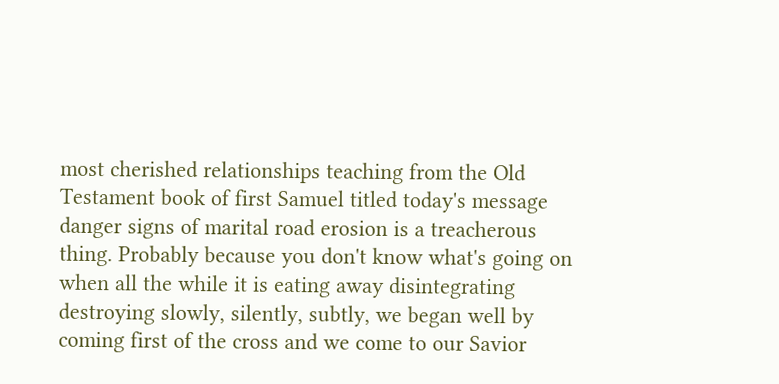most cherished relationships teaching from the Old Testament book of first Samuel titled today's message danger signs of marital road erosion is a treacherous thing. Probably because you don't know what's going on when all the while it is eating away disintegrating destroying slowly, silently, subtly, we began well by coming first of the cross and we come to our Savior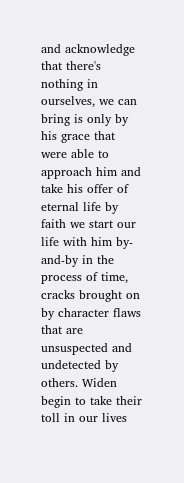and acknowledge that there's nothing in ourselves, we can bring is only by his grace that were able to approach him and take his offer of eternal life by faith we start our life with him by-and-by in the process of time, cracks brought on by character flaws that are unsuspected and undetected by others. Widen begin to take their toll in our lives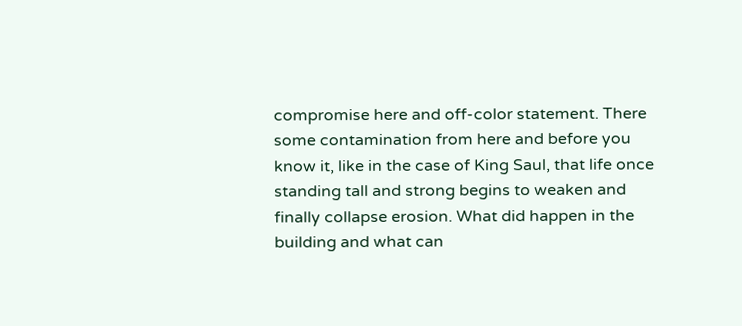compromise here and off-color statement. There some contamination from here and before you know it, like in the case of King Saul, that life once standing tall and strong begins to weaken and finally collapse erosion. What did happen in the building and what can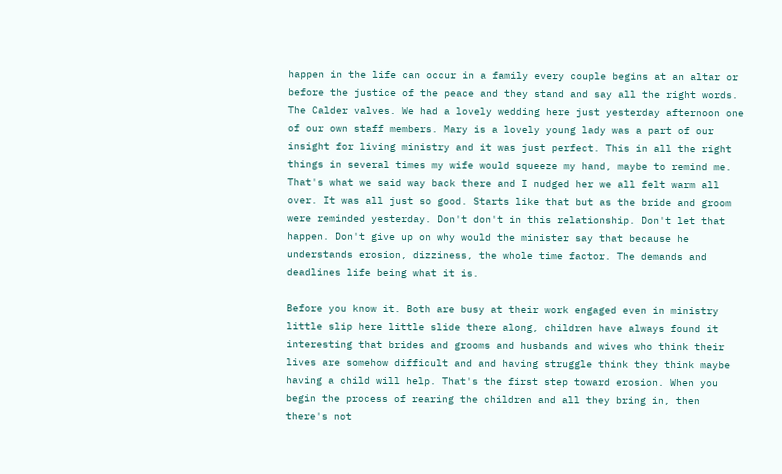happen in the life can occur in a family every couple begins at an altar or before the justice of the peace and they stand and say all the right words. The Calder valves. We had a lovely wedding here just yesterday afternoon one of our own staff members. Mary is a lovely young lady was a part of our insight for living ministry and it was just perfect. This in all the right things in several times my wife would squeeze my hand, maybe to remind me. That's what we said way back there and I nudged her we all felt warm all over. It was all just so good. Starts like that but as the bride and groom were reminded yesterday. Don't don't in this relationship. Don't let that happen. Don't give up on why would the minister say that because he understands erosion, dizziness, the whole time factor. The demands and deadlines life being what it is.

Before you know it. Both are busy at their work engaged even in ministry little slip here little slide there along, children have always found it interesting that brides and grooms and husbands and wives who think their lives are somehow difficult and and having struggle think they think maybe having a child will help. That's the first step toward erosion. When you begin the process of rearing the children and all they bring in, then there's not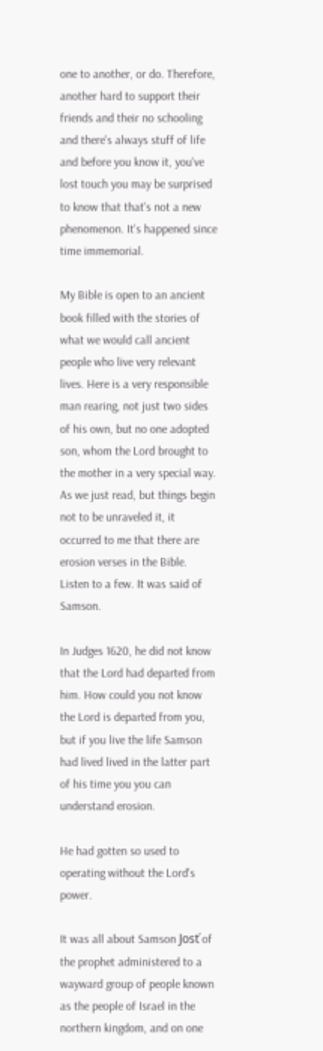one to another, or do. Therefore, another hard to support their friends and their no schooling and there's always stuff of life and before you know it, you've lost touch you may be surprised to know that that's not a new phenomenon. It's happened since time immemorial.

My Bible is open to an ancient book filled with the stories of what we would call ancient people who live very relevant lives. Here is a very responsible man rearing, not just two sides of his own, but no one adopted son, whom the Lord brought to the mother in a very special way. As we just read, but things begin not to be unraveled it, it occurred to me that there are erosion verses in the Bible. Listen to a few. It was said of Samson.

In Judges 1620, he did not know that the Lord had departed from him. How could you not know the Lord is departed from you, but if you live the life Samson had lived lived in the latter part of his time you you can understand erosion.

He had gotten so used to operating without the Lord's power.

It was all about Samson Josť of the prophet administered to a wayward group of people known as the people of Israel in the northern kingdom, and on one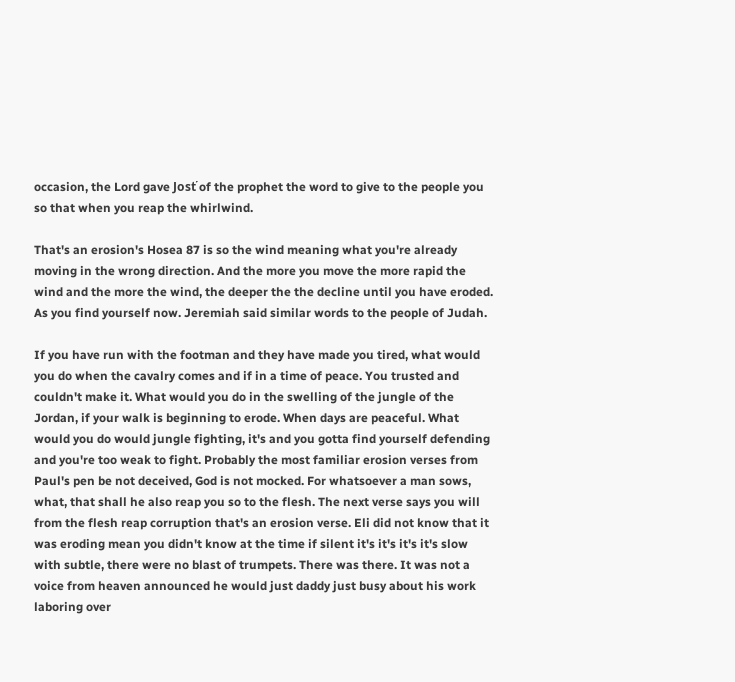occasion, the Lord gave Josť of the prophet the word to give to the people you so that when you reap the whirlwind.

That's an erosion's Hosea 87 is so the wind meaning what you're already moving in the wrong direction. And the more you move the more rapid the wind and the more the wind, the deeper the the decline until you have eroded. As you find yourself now. Jeremiah said similar words to the people of Judah.

If you have run with the footman and they have made you tired, what would you do when the cavalry comes and if in a time of peace. You trusted and couldn't make it. What would you do in the swelling of the jungle of the Jordan, if your walk is beginning to erode. When days are peaceful. What would you do would jungle fighting, it's and you gotta find yourself defending and you're too weak to fight. Probably the most familiar erosion verses from Paul's pen be not deceived, God is not mocked. For whatsoever a man sows, what, that shall he also reap you so to the flesh. The next verse says you will from the flesh reap corruption that's an erosion verse. Eli did not know that it was eroding mean you didn't know at the time if silent it's it's it's it's slow with subtle, there were no blast of trumpets. There was there. It was not a voice from heaven announced he would just daddy just busy about his work laboring over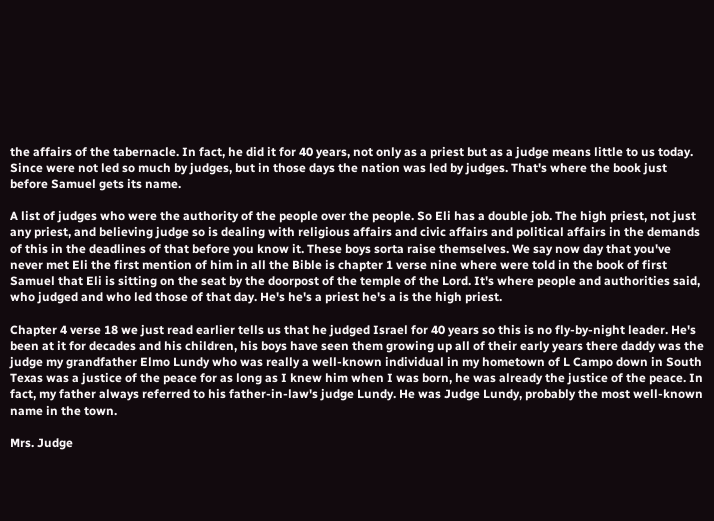the affairs of the tabernacle. In fact, he did it for 40 years, not only as a priest but as a judge means little to us today. Since were not led so much by judges, but in those days the nation was led by judges. That's where the book just before Samuel gets its name.

A list of judges who were the authority of the people over the people. So Eli has a double job. The high priest, not just any priest, and believing judge so is dealing with religious affairs and civic affairs and political affairs in the demands of this in the deadlines of that before you know it. These boys sorta raise themselves. We say now day that you've never met Eli the first mention of him in all the Bible is chapter 1 verse nine where were told in the book of first Samuel that Eli is sitting on the seat by the doorpost of the temple of the Lord. It's where people and authorities said, who judged and who led those of that day. He's he's a priest he's a is the high priest.

Chapter 4 verse 18 we just read earlier tells us that he judged Israel for 40 years so this is no fly-by-night leader. He's been at it for decades and his children, his boys have seen them growing up all of their early years there daddy was the judge my grandfather Elmo Lundy who was really a well-known individual in my hometown of L Campo down in South Texas was a justice of the peace for as long as I knew him when I was born, he was already the justice of the peace. In fact, my father always referred to his father-in-law's judge Lundy. He was Judge Lundy, probably the most well-known name in the town.

Mrs. Judge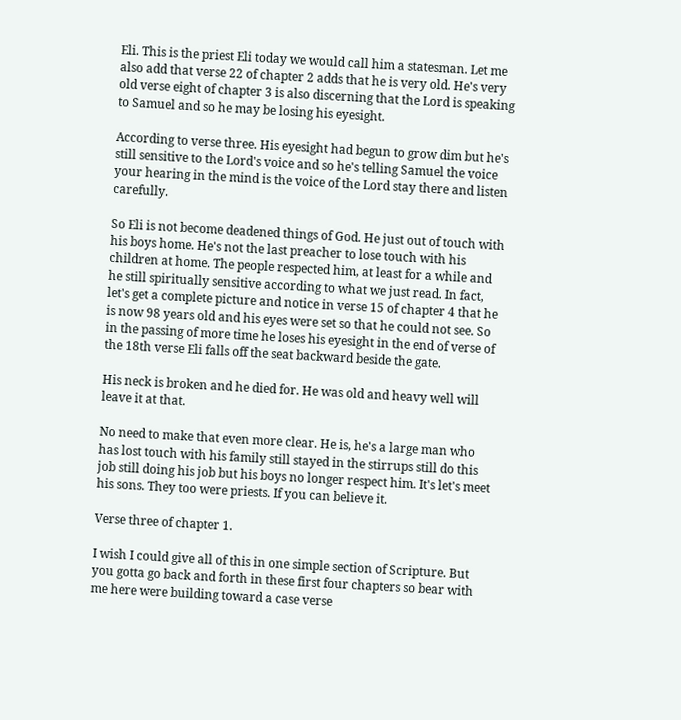Eli. This is the priest Eli today we would call him a statesman. Let me also add that verse 22 of chapter 2 adds that he is very old. He's very old verse eight of chapter 3 is also discerning that the Lord is speaking to Samuel and so he may be losing his eyesight.

According to verse three. His eyesight had begun to grow dim but he's still sensitive to the Lord's voice and so he's telling Samuel the voice your hearing in the mind is the voice of the Lord stay there and listen carefully.

So Eli is not become deadened things of God. He just out of touch with his boys home. He's not the last preacher to lose touch with his children at home. The people respected him, at least for a while and he still spiritually sensitive according to what we just read. In fact, let's get a complete picture and notice in verse 15 of chapter 4 that he is now 98 years old and his eyes were set so that he could not see. So in the passing of more time he loses his eyesight in the end of verse of the 18th verse Eli falls off the seat backward beside the gate.

His neck is broken and he died for. He was old and heavy well will leave it at that.

No need to make that even more clear. He is, he's a large man who has lost touch with his family still stayed in the stirrups still do this job still doing his job but his boys no longer respect him. It's let's meet his sons. They too were priests. If you can believe it.

Verse three of chapter 1.

I wish I could give all of this in one simple section of Scripture. But you gotta go back and forth in these first four chapters so bear with me here were building toward a case verse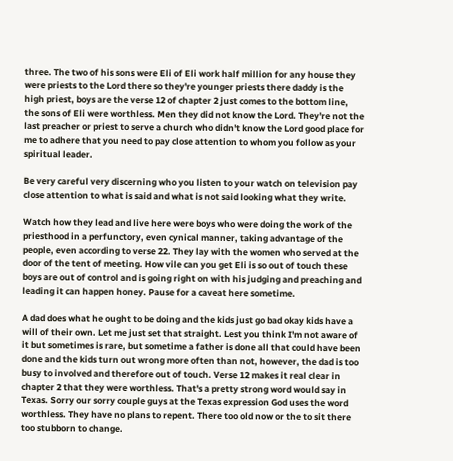three. The two of his sons were Eli of Eli work half million for any house they were priests to the Lord there so they're younger priests there daddy is the high priest, boys are the verse 12 of chapter 2 just comes to the bottom line, the sons of Eli were worthless. Men they did not know the Lord. They're not the last preacher or priest to serve a church who didn't know the Lord good place for me to adhere that you need to pay close attention to whom you follow as your spiritual leader.

Be very careful very discerning who you listen to your watch on television pay close attention to what is said and what is not said looking what they write.

Watch how they lead and live here were boys who were doing the work of the priesthood in a perfunctory, even cynical manner, taking advantage of the people, even according to verse 22. They lay with the women who served at the door of the tent of meeting. How vile can you get Eli is so out of touch these boys are out of control and is going right on with his judging and preaching and leading it can happen honey. Pause for a caveat here sometime.

A dad does what he ought to be doing and the kids just go bad okay kids have a will of their own. Let me just set that straight. Lest you think I'm not aware of it but sometimes is rare, but sometime a father is done all that could have been done and the kids turn out wrong more often than not, however, the dad is too busy to involved and therefore out of touch. Verse 12 makes it real clear in chapter 2 that they were worthless. That's a pretty strong word would say in Texas. Sorry our sorry couple guys at the Texas expression God uses the word worthless. They have no plans to repent. There too old now or the to sit there too stubborn to change.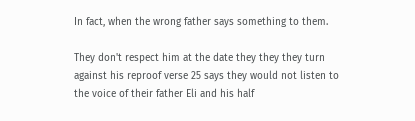In fact, when the wrong father says something to them.

They don't respect him at the date they they they turn against his reproof verse 25 says they would not listen to the voice of their father Eli and his half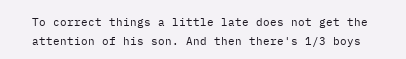To correct things a little late does not get the attention of his son. And then there's 1/3 boys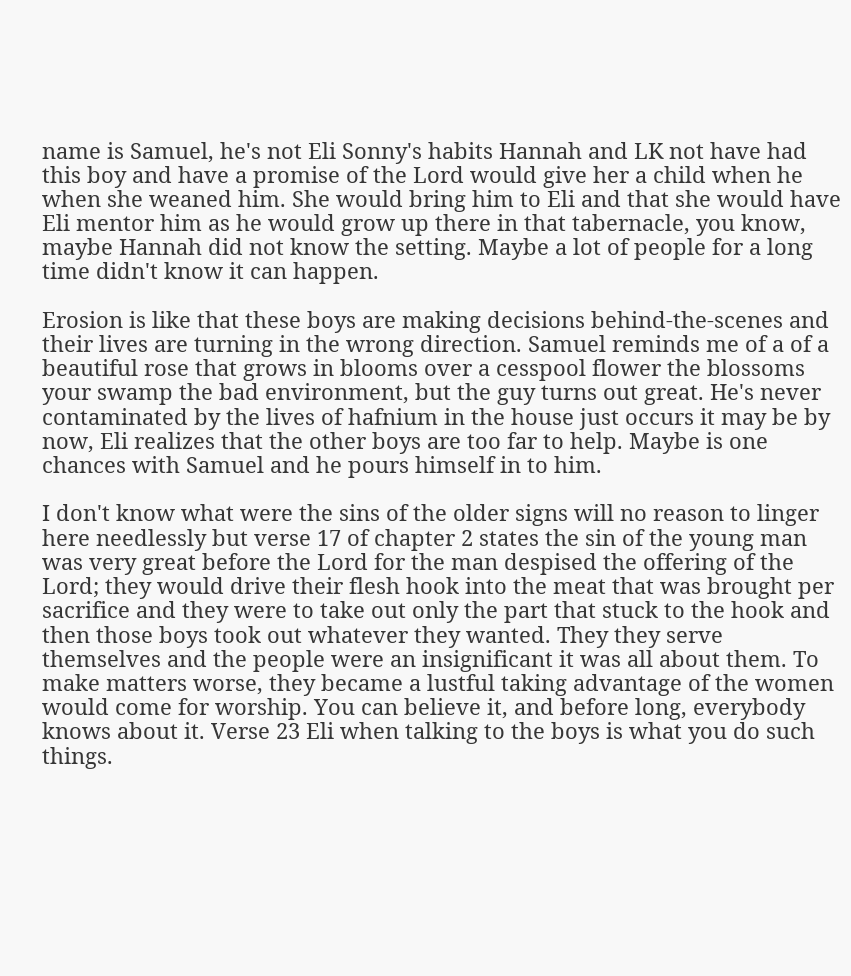name is Samuel, he's not Eli Sonny's habits Hannah and LK not have had this boy and have a promise of the Lord would give her a child when he when she weaned him. She would bring him to Eli and that she would have Eli mentor him as he would grow up there in that tabernacle, you know, maybe Hannah did not know the setting. Maybe a lot of people for a long time didn't know it can happen.

Erosion is like that these boys are making decisions behind-the-scenes and their lives are turning in the wrong direction. Samuel reminds me of a of a beautiful rose that grows in blooms over a cesspool flower the blossoms your swamp the bad environment, but the guy turns out great. He's never contaminated by the lives of hafnium in the house just occurs it may be by now, Eli realizes that the other boys are too far to help. Maybe is one chances with Samuel and he pours himself in to him.

I don't know what were the sins of the older signs will no reason to linger here needlessly but verse 17 of chapter 2 states the sin of the young man was very great before the Lord for the man despised the offering of the Lord; they would drive their flesh hook into the meat that was brought per sacrifice and they were to take out only the part that stuck to the hook and then those boys took out whatever they wanted. They they serve themselves and the people were an insignificant it was all about them. To make matters worse, they became a lustful taking advantage of the women would come for worship. You can believe it, and before long, everybody knows about it. Verse 23 Eli when talking to the boys is what you do such things.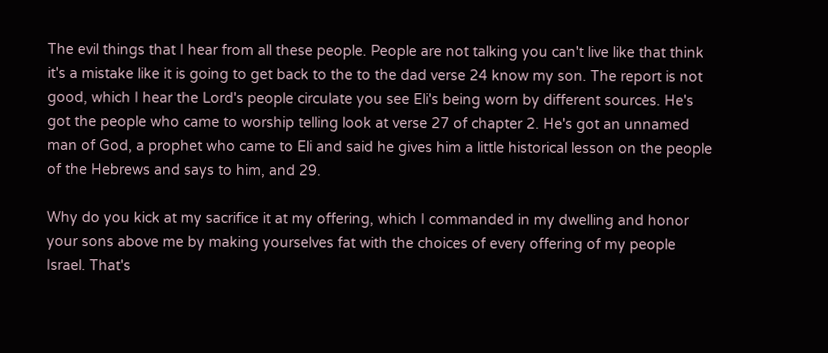The evil things that I hear from all these people. People are not talking you can't live like that think it's a mistake like it is going to get back to the to the dad verse 24 know my son. The report is not good, which I hear the Lord's people circulate you see Eli's being worn by different sources. He's got the people who came to worship telling look at verse 27 of chapter 2. He's got an unnamed man of God, a prophet who came to Eli and said he gives him a little historical lesson on the people of the Hebrews and says to him, and 29.

Why do you kick at my sacrifice it at my offering, which I commanded in my dwelling and honor your sons above me by making yourselves fat with the choices of every offering of my people Israel. That's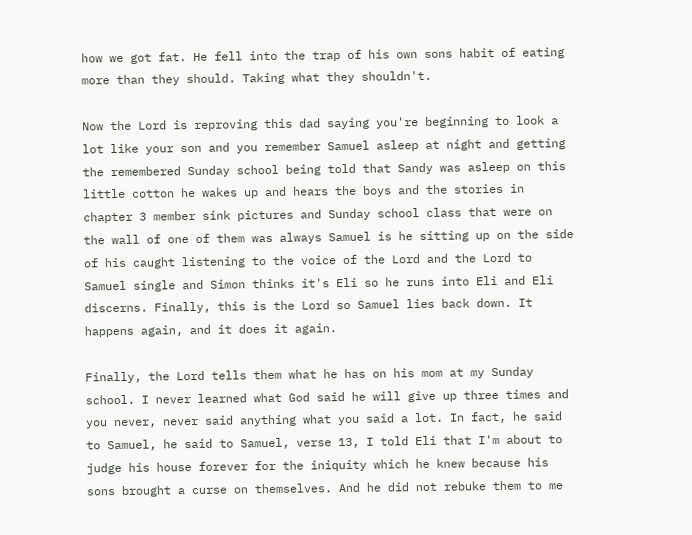how we got fat. He fell into the trap of his own sons habit of eating more than they should. Taking what they shouldn't.

Now the Lord is reproving this dad saying you're beginning to look a lot like your son and you remember Samuel asleep at night and getting the remembered Sunday school being told that Sandy was asleep on this little cotton he wakes up and hears the boys and the stories in chapter 3 member sink pictures and Sunday school class that were on the wall of one of them was always Samuel is he sitting up on the side of his caught listening to the voice of the Lord and the Lord to Samuel single and Simon thinks it's Eli so he runs into Eli and Eli discerns. Finally, this is the Lord so Samuel lies back down. It happens again, and it does it again.

Finally, the Lord tells them what he has on his mom at my Sunday school. I never learned what God said he will give up three times and you never, never said anything what you said a lot. In fact, he said to Samuel, he said to Samuel, verse 13, I told Eli that I'm about to judge his house forever for the iniquity which he knew because his sons brought a curse on themselves. And he did not rebuke them to me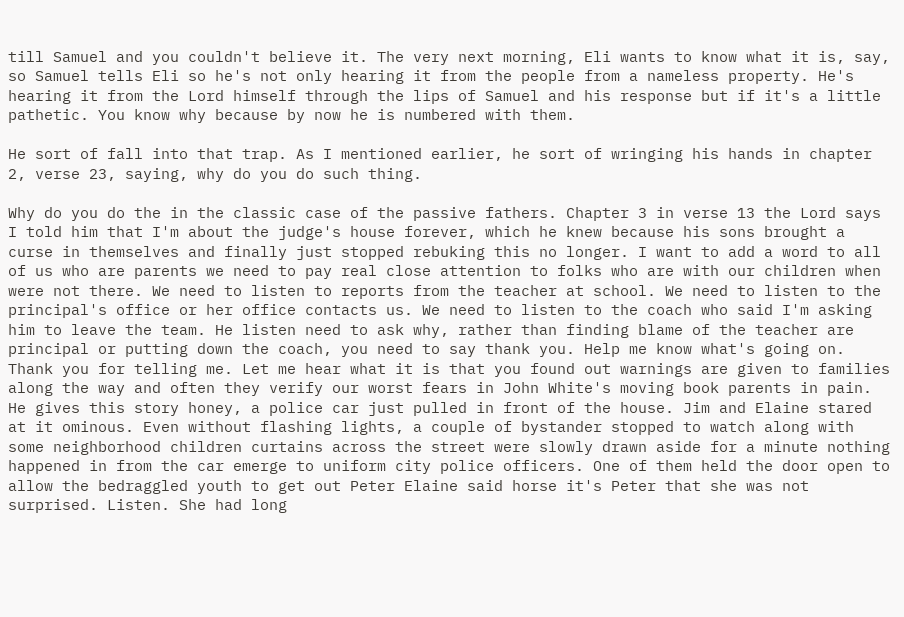till Samuel and you couldn't believe it. The very next morning, Eli wants to know what it is, say, so Samuel tells Eli so he's not only hearing it from the people from a nameless property. He's hearing it from the Lord himself through the lips of Samuel and his response but if it's a little pathetic. You know why because by now he is numbered with them.

He sort of fall into that trap. As I mentioned earlier, he sort of wringing his hands in chapter 2, verse 23, saying, why do you do such thing.

Why do you do the in the classic case of the passive fathers. Chapter 3 in verse 13 the Lord says I told him that I'm about the judge's house forever, which he knew because his sons brought a curse in themselves and finally just stopped rebuking this no longer. I want to add a word to all of us who are parents we need to pay real close attention to folks who are with our children when were not there. We need to listen to reports from the teacher at school. We need to listen to the principal's office or her office contacts us. We need to listen to the coach who said I'm asking him to leave the team. He listen need to ask why, rather than finding blame of the teacher are principal or putting down the coach, you need to say thank you. Help me know what's going on. Thank you for telling me. Let me hear what it is that you found out warnings are given to families along the way and often they verify our worst fears in John White's moving book parents in pain. He gives this story honey, a police car just pulled in front of the house. Jim and Elaine stared at it ominous. Even without flashing lights, a couple of bystander stopped to watch along with some neighborhood children curtains across the street were slowly drawn aside for a minute nothing happened in from the car emerge to uniform city police officers. One of them held the door open to allow the bedraggled youth to get out Peter Elaine said horse it's Peter that she was not surprised. Listen. She had long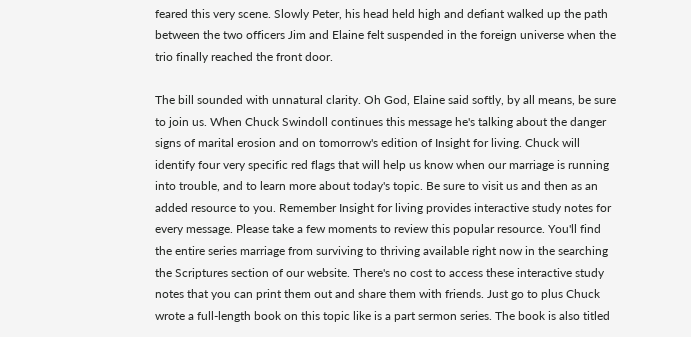feared this very scene. Slowly Peter, his head held high and defiant walked up the path between the two officers Jim and Elaine felt suspended in the foreign universe when the trio finally reached the front door.

The bill sounded with unnatural clarity. Oh God, Elaine said softly, by all means, be sure to join us. When Chuck Swindoll continues this message he's talking about the danger signs of marital erosion and on tomorrow's edition of Insight for living. Chuck will identify four very specific red flags that will help us know when our marriage is running into trouble, and to learn more about today's topic. Be sure to visit us and then as an added resource to you. Remember Insight for living provides interactive study notes for every message. Please take a few moments to review this popular resource. You'll find the entire series marriage from surviving to thriving available right now in the searching the Scriptures section of our website. There's no cost to access these interactive study notes that you can print them out and share them with friends. Just go to plus Chuck wrote a full-length book on this topic like is a part sermon series. The book is also titled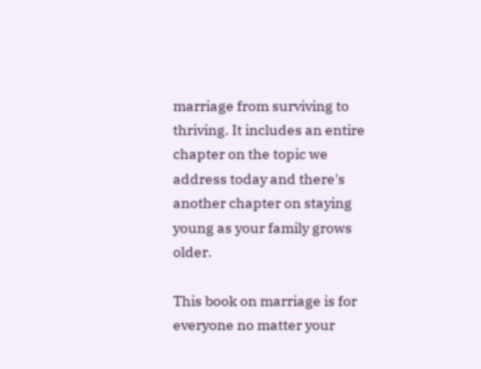marriage from surviving to thriving. It includes an entire chapter on the topic we address today and there's another chapter on staying young as your family grows older.

This book on marriage is for everyone no matter your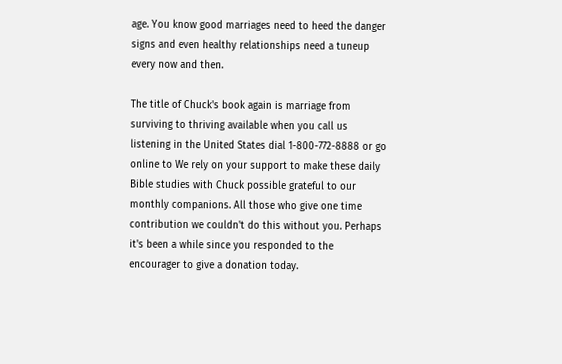age. You know good marriages need to heed the danger signs and even healthy relationships need a tuneup every now and then.

The title of Chuck's book again is marriage from surviving to thriving available when you call us listening in the United States dial 1-800-772-8888 or go online to We rely on your support to make these daily Bible studies with Chuck possible grateful to our monthly companions. All those who give one time contribution we couldn't do this without you. Perhaps it's been a while since you responded to the encourager to give a donation today.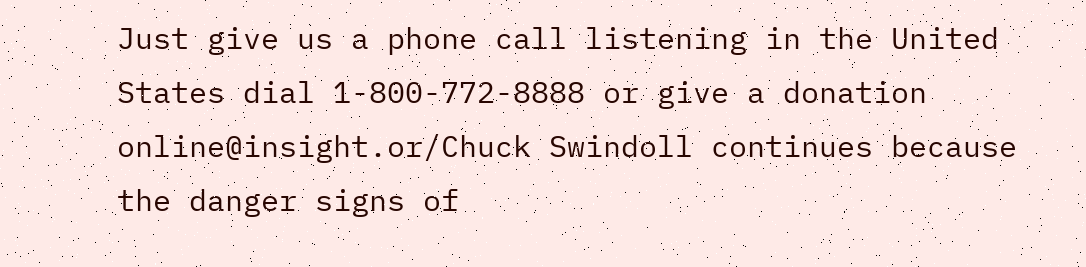Just give us a phone call listening in the United States dial 1-800-772-8888 or give a donation online@insight.or/Chuck Swindoll continues because the danger signs of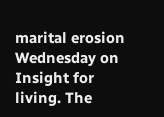marital erosion Wednesday on Insight for living. The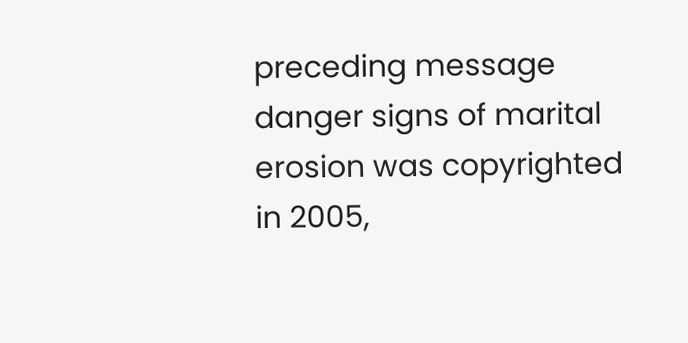preceding message danger signs of marital erosion was copyrighted in 2005,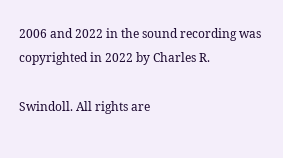2006 and 2022 in the sound recording was copyrighted in 2022 by Charles R.

Swindoll. All rights are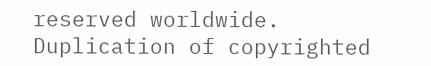reserved worldwide. Duplication of copyrighted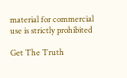material for commercial use is strictly prohibited

Get The Truth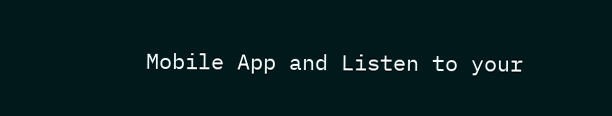Mobile App and Listen to your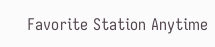Favorite Station Anytime